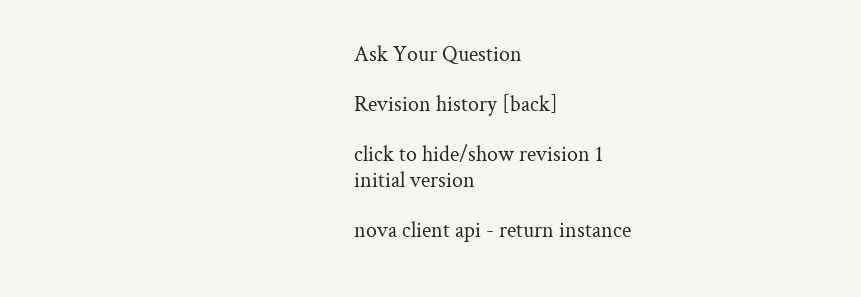Ask Your Question

Revision history [back]

click to hide/show revision 1
initial version

nova client api - return instance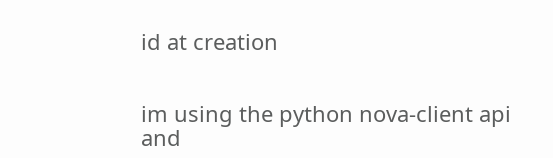id at creation


im using the python nova-client api and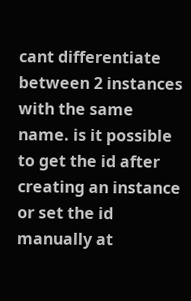cant differentiate between 2 instances with the same name. is it possible to get the id after creating an instance or set the id manually at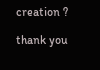creation ?

thank you